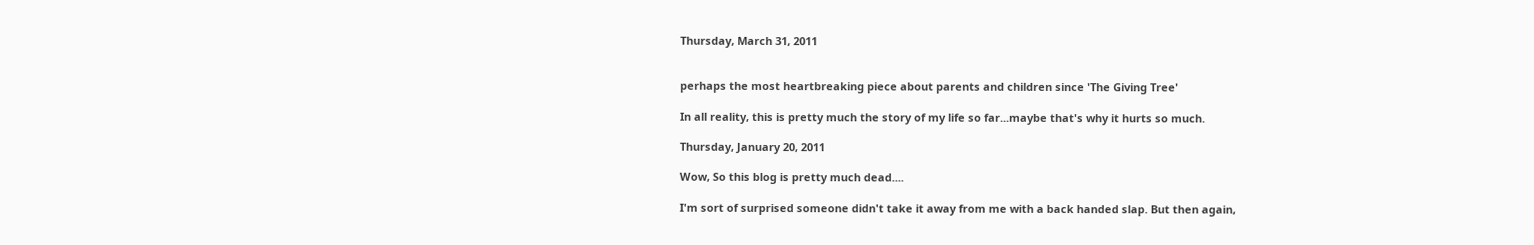Thursday, March 31, 2011


perhaps the most heartbreaking piece about parents and children since 'The Giving Tree'

In all reality, this is pretty much the story of my life so far...maybe that's why it hurts so much.

Thursday, January 20, 2011

Wow, So this blog is pretty much dead....

I'm sort of surprised someone didn't take it away from me with a back handed slap. But then again,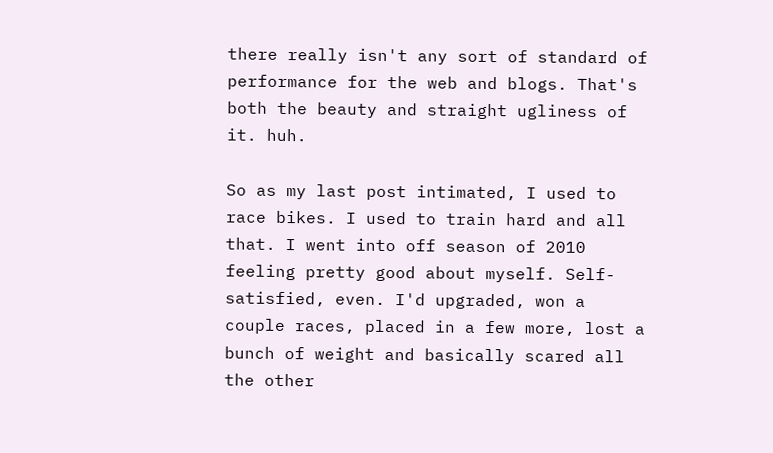there really isn't any sort of standard of performance for the web and blogs. That's both the beauty and straight ugliness of it. huh.

So as my last post intimated, I used to race bikes. I used to train hard and all that. I went into off season of 2010 feeling pretty good about myself. Self-satisfied, even. I'd upgraded, won a couple races, placed in a few more, lost a bunch of weight and basically scared all the other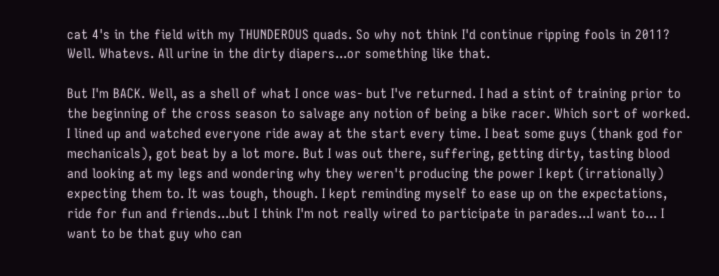cat 4's in the field with my THUNDEROUS quads. So why not think I'd continue ripping fools in 2011? Well. Whatevs. All urine in the dirty diapers...or something like that.

But I'm BACK. Well, as a shell of what I once was- but I've returned. I had a stint of training prior to the beginning of the cross season to salvage any notion of being a bike racer. Which sort of worked. I lined up and watched everyone ride away at the start every time. I beat some guys (thank god for mechanicals), got beat by a lot more. But I was out there, suffering, getting dirty, tasting blood and looking at my legs and wondering why they weren't producing the power I kept (irrationally) expecting them to. It was tough, though. I kept reminding myself to ease up on the expectations, ride for fun and friends...but I think I'm not really wired to participate in parades...I want to... I want to be that guy who can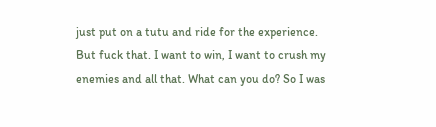just put on a tutu and ride for the experience. But fuck that. I want to win, I want to crush my enemies and all that. What can you do? So I was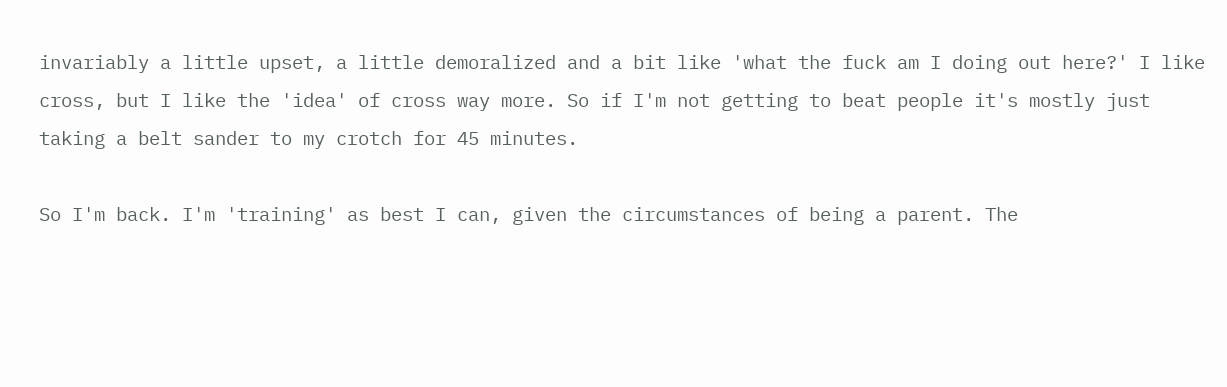invariably a little upset, a little demoralized and a bit like 'what the fuck am I doing out here?' I like cross, but I like the 'idea' of cross way more. So if I'm not getting to beat people it's mostly just taking a belt sander to my crotch for 45 minutes.

So I'm back. I'm 'training' as best I can, given the circumstances of being a parent. The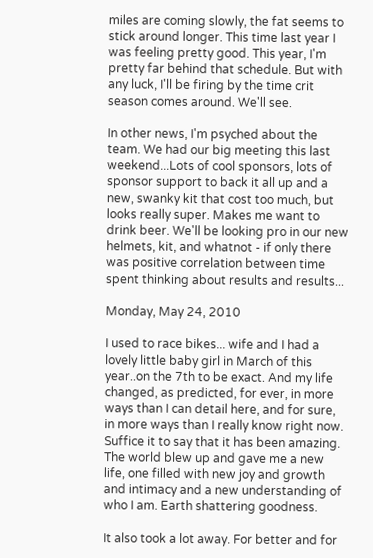miles are coming slowly, the fat seems to stick around longer. This time last year I was feeling pretty good. This year, I'm pretty far behind that schedule. But with any luck, I'll be firing by the time crit season comes around. We'll see.

In other news, I'm psyched about the team. We had our big meeting this last weekend...Lots of cool sponsors, lots of sponsor support to back it all up and a new, swanky kit that cost too much, but looks really super. Makes me want to drink beer. We'll be looking pro in our new helmets, kit, and whatnot - if only there was positive correlation between time spent thinking about results and results...

Monday, May 24, 2010

I used to race bikes... wife and I had a lovely little baby girl in March of this year..on the 7th to be exact. And my life changed, as predicted, for ever, in more ways than I can detail here, and for sure, in more ways than I really know right now. Suffice it to say that it has been amazing. The world blew up and gave me a new life, one filled with new joy and growth and intimacy and a new understanding of who I am. Earth shattering goodness.

It also took a lot away. For better and for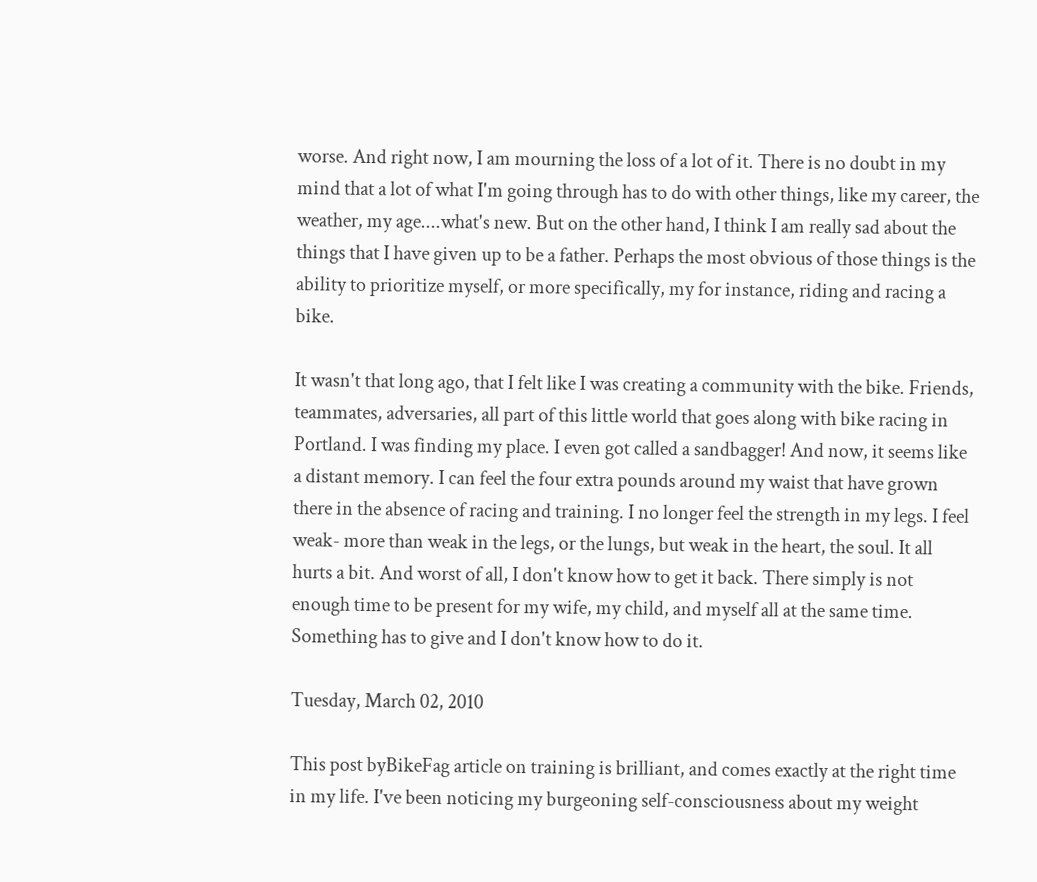worse. And right now, I am mourning the loss of a lot of it. There is no doubt in my mind that a lot of what I'm going through has to do with other things, like my career, the weather, my age....what's new. But on the other hand, I think I am really sad about the things that I have given up to be a father. Perhaps the most obvious of those things is the ability to prioritize myself, or more specifically, my for instance, riding and racing a bike.

It wasn't that long ago, that I felt like I was creating a community with the bike. Friends, teammates, adversaries, all part of this little world that goes along with bike racing in Portland. I was finding my place. I even got called a sandbagger! And now, it seems like a distant memory. I can feel the four extra pounds around my waist that have grown there in the absence of racing and training. I no longer feel the strength in my legs. I feel weak- more than weak in the legs, or the lungs, but weak in the heart, the soul. It all hurts a bit. And worst of all, I don't know how to get it back. There simply is not enough time to be present for my wife, my child, and myself all at the same time. Something has to give and I don't know how to do it.

Tuesday, March 02, 2010

This post byBikeFag article on training is brilliant, and comes exactly at the right time in my life. I've been noticing my burgeoning self-consciousness about my weight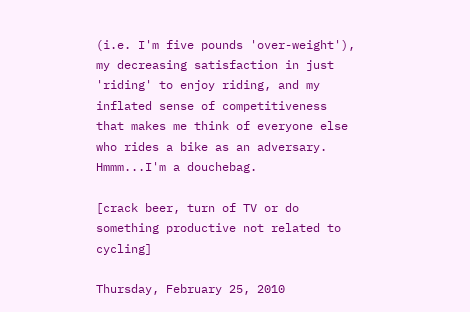(i.e. I'm five pounds 'over-weight'), my decreasing satisfaction in just 'riding' to enjoy riding, and my inflated sense of competitiveness that makes me think of everyone else who rides a bike as an adversary. Hmmm...I'm a douchebag.

[crack beer, turn of TV or do something productive not related to cycling]

Thursday, February 25, 2010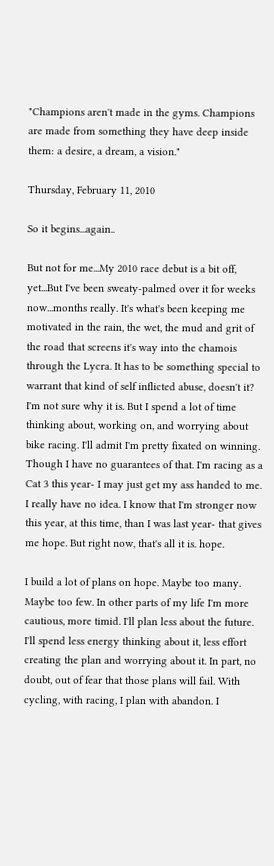"Champions aren't made in the gyms. Champions are made from something they have deep inside them: a desire, a dream, a vision."

Thursday, February 11, 2010

So it begins...again..

But not for me...My 2010 race debut is a bit off, yet...But I've been sweaty-palmed over it for weeks now...months really. It's what's been keeping me motivated in the rain, the wet, the mud and grit of the road that screens it's way into the chamois through the Lycra. It has to be something special to warrant that kind of self inflicted abuse, doesn't it? I'm not sure why it is. But I spend a lot of time thinking about, working on, and worrying about bike racing. I'll admit I'm pretty fixated on winning. Though I have no guarantees of that. I'm racing as a Cat 3 this year- I may just get my ass handed to me. I really have no idea. I know that I'm stronger now this year, at this time, than I was last year- that gives me hope. But right now, that's all it is. hope.

I build a lot of plans on hope. Maybe too many. Maybe too few. In other parts of my life I'm more cautious, more timid. I'll plan less about the future. I'll spend less energy thinking about it, less effort creating the plan and worrying about it. In part, no doubt, out of fear that those plans will fail. With cycling, with racing, I plan with abandon. I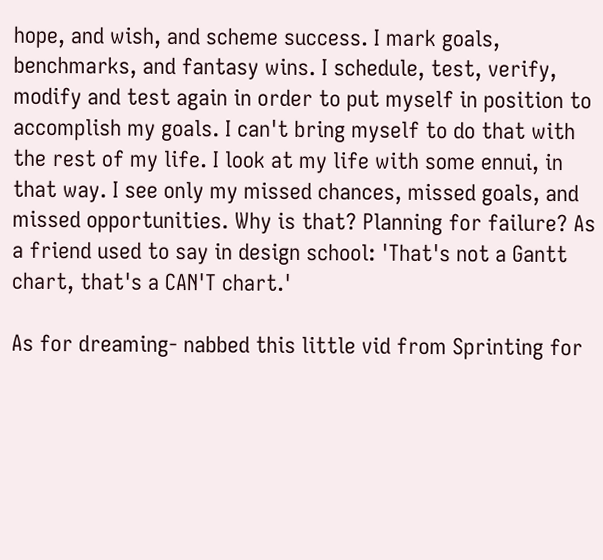hope, and wish, and scheme success. I mark goals, benchmarks, and fantasy wins. I schedule, test, verify, modify and test again in order to put myself in position to accomplish my goals. I can't bring myself to do that with the rest of my life. I look at my life with some ennui, in that way. I see only my missed chances, missed goals, and missed opportunities. Why is that? Planning for failure? As a friend used to say in design school: 'That's not a Gantt chart, that's a CAN'T chart.'

As for dreaming- nabbed this little vid from Sprinting for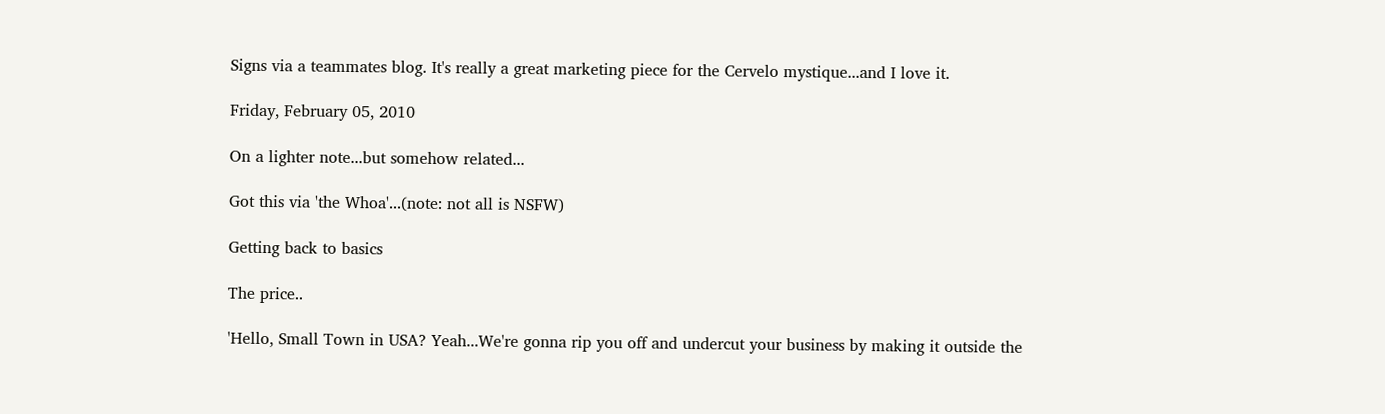Signs via a teammates blog. It's really a great marketing piece for the Cervelo mystique...and I love it.

Friday, February 05, 2010

On a lighter note...but somehow related...

Got this via 'the Whoa'...(note: not all is NSFW)

Getting back to basics

The price..

'Hello, Small Town in USA? Yeah...We're gonna rip you off and undercut your business by making it outside the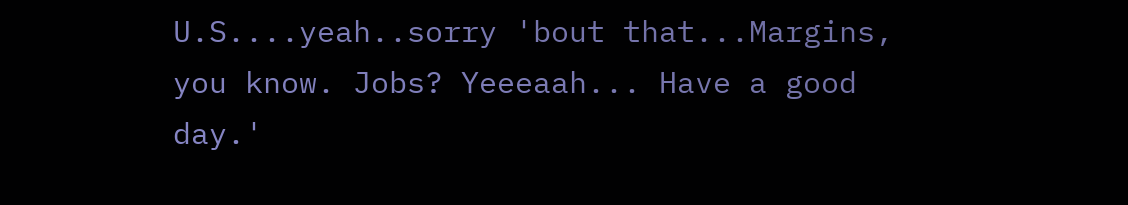U.S....yeah..sorry 'bout that...Margins, you know. Jobs? Yeeeaah... Have a good day.'